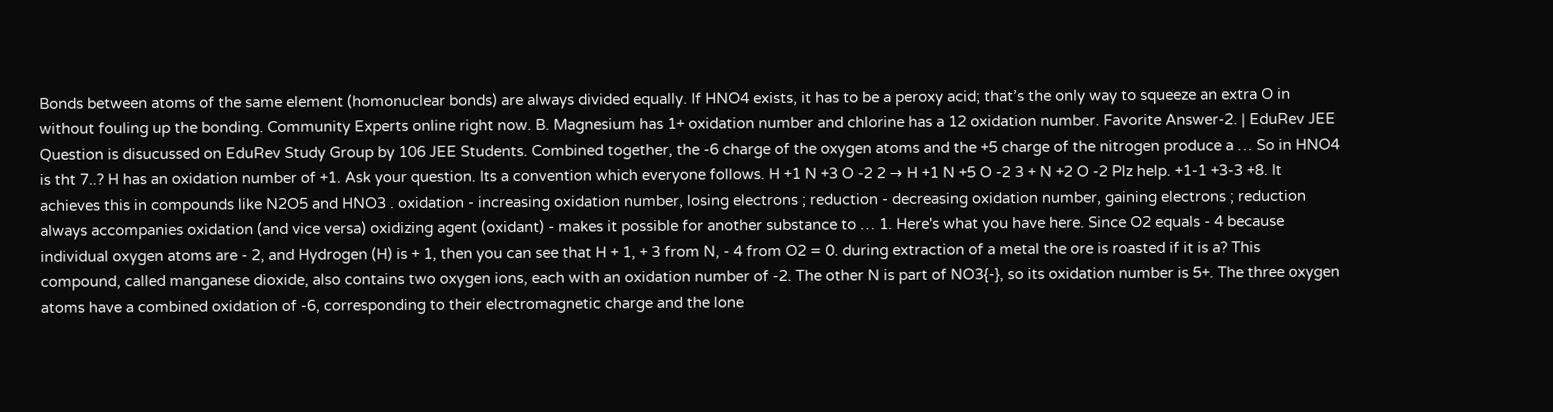Bonds between atoms of the same element (homonuclear bonds) are always divided equally. If HNO4 exists, it has to be a peroxy acid; that’s the only way to squeeze an extra O in without fouling up the bonding. Community Experts online right now. B. Magnesium has 1+ oxidation number and chlorine has a 12 oxidation number. Favorite Answer-2. | EduRev JEE Question is disucussed on EduRev Study Group by 106 JEE Students. Combined together, the -6 charge of the oxygen atoms and the +5 charge of the nitrogen produce a … So in HNO4 is tht 7..? H has an oxidation number of +1. Ask your question. Its a convention which everyone follows. H +1 N +3 O -2 2 → H +1 N +5 O -2 3 + N +2 O -2 Plz help. +1-1 +3-3 +8. It achieves this in compounds like N2O5 and HNO3 . oxidation - increasing oxidation number, losing electrons ; reduction - decreasing oxidation number, gaining electrons ; reduction always accompanies oxidation (and vice versa) oxidizing agent (oxidant) - makes it possible for another substance to … 1. Here's what you have here. Since O2 equals - 4 because individual oxygen atoms are - 2, and Hydrogen (H) is + 1, then you can see that H + 1, + 3 from N, - 4 from O2 = 0. during extraction of a metal the ore is roasted if it is a? This compound, called manganese dioxide, also contains two oxygen ions, each with an oxidation number of -2. The other N is part of NO3{-}, so its oxidation number is 5+. The three oxygen atoms have a combined oxidation of -6, corresponding to their electromagnetic charge and the lone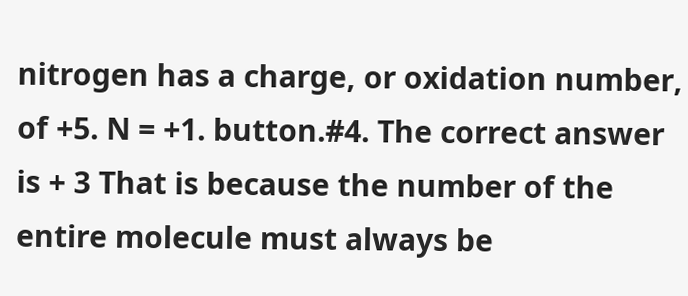nitrogen has a charge, or oxidation number, of +5. N = +1. button.#4. The correct answer is + 3 That is because the number of the entire molecule must always be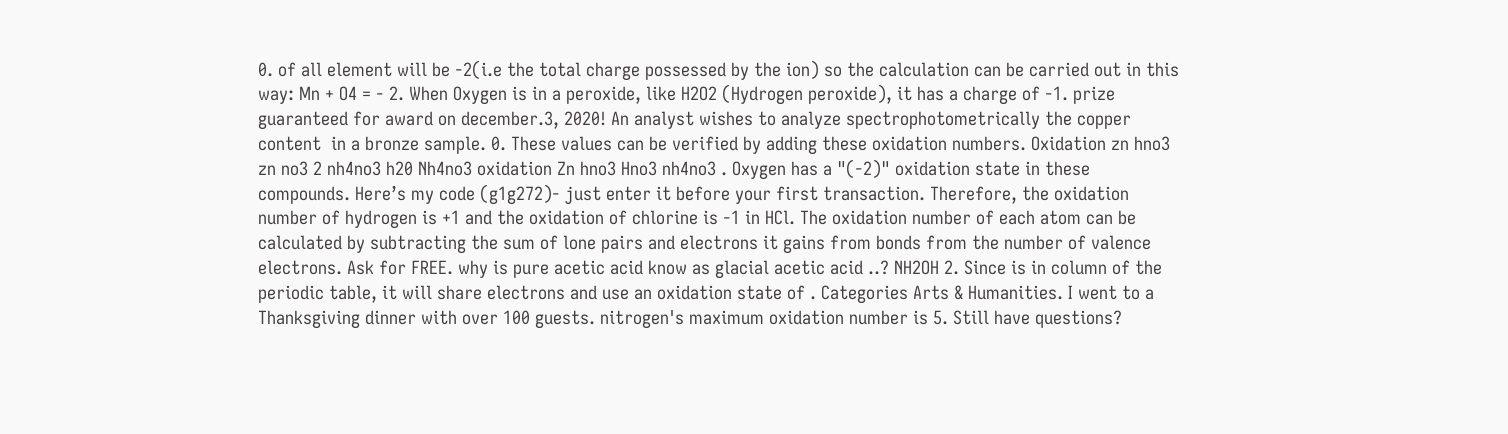0. of all element will be -2(i.e the total charge possessed by the ion) so the calculation can be carried out in this way: Mn + O4 = - 2. When Oxygen is in a peroxide, like H2O2 (Hydrogen peroxide), it has a charge of -1. prize guaranteed for award on december.3, 2020! An analyst wishes to analyze spectrophotometrically the copper content  in a bronze sample. 0. These values can be verified by adding these oxidation numbers. Oxidation zn hno3 zn no3 2 nh4no3 h20 Nh4no3 oxidation Zn hno3 Hno3 nh4no3 . Oxygen has a "(-2)" oxidation state in these compounds. Here’s my code (g1g272)- just enter it before your first transaction. Therefore, the oxidation number of hydrogen is +1 and the oxidation of chlorine is -1 in HCl. The oxidation number of each atom can be calculated by subtracting the sum of lone pairs and electrons it gains from bonds from the number of valence electrons. Ask for FREE. why is pure acetic acid know as glacial acetic acid ..? NH2OH 2. Since is in column of the periodic table, it will share electrons and use an oxidation state of . Categories Arts & Humanities. I went to a Thanksgiving dinner with over 100 guests. nitrogen's maximum oxidation number is 5. Still have questions?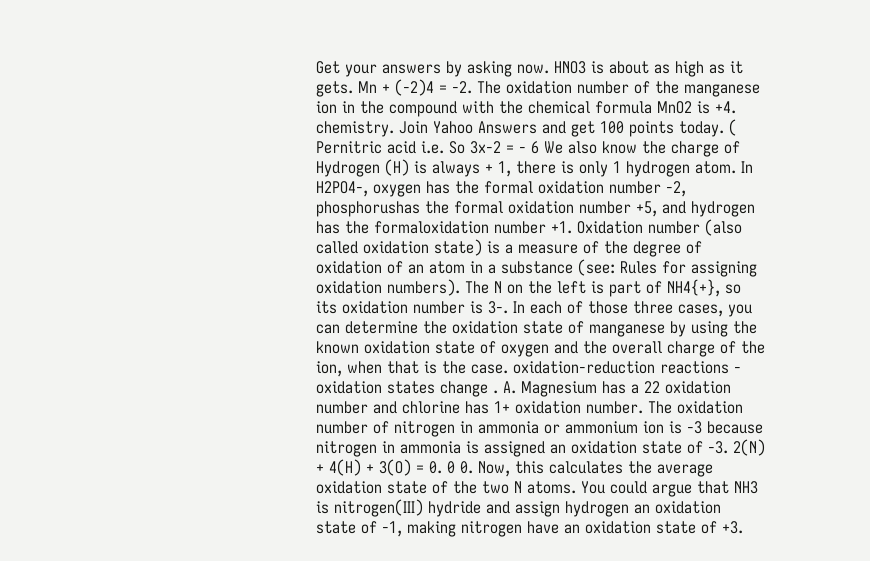Get your answers by asking now. HNO3 is about as high as it gets. Mn + (-2)4 = -2. The oxidation number of the manganese ion in the compound with the chemical formula MnO2 is +4. chemistry. Join Yahoo Answers and get 100 points today. ( Pernitric acid i.e. So 3x-2 = - 6 We also know the charge of Hydrogen (H) is always + 1, there is only 1 hydrogen atom. In H2PO4-, oxygen has the formal oxidation number -2, phosphorushas the formal oxidation number +5, and hydrogen has the formaloxidation number +1. Oxidation number (also called oxidation state) is a measure of the degree of oxidation of an atom in a substance (see: Rules for assigning oxidation numbers). The N on the left is part of NH4{+}, so its oxidation number is 3-. In each of those three cases, you can determine the oxidation state of manganese by using the known oxidation state of oxygen and the overall charge of the ion, when that is the case. oxidation-reduction reactions - oxidation states change . A. Magnesium has a 22 oxidation number and chlorine has 1+ oxidation number. The oxidation number of nitrogen in ammonia or ammonium ion is -3 because nitrogen in ammonia is assigned an oxidation state of -3. 2(N) + 4(H) + 3(O) = 0. 0 0. Now, this calculates the average oxidation state of the two N atoms. You could argue that NH3 is nitrogen(III) hydride and assign hydrogen an oxidation state of -1, making nitrogen have an oxidation state of +3.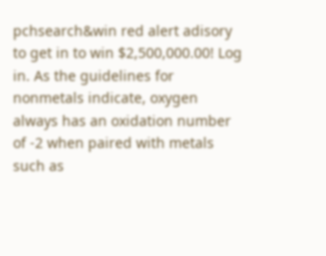pchsearch&win red alert adisory to get in to win $2,500,000.00! Log in. As the guidelines for nonmetals indicate, oxygen always has an oxidation number of -2 when paired with metals such as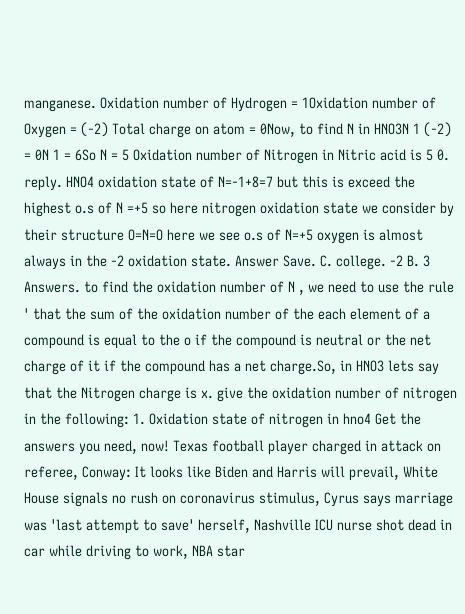manganese. Oxidation number of Hydrogen = 1Oxidation number of Oxygen = (-2) Total charge on atom = 0Now, to find N in HNO3N 1 (-2) = 0N 1 = 6So N = 5 Oxidation number of Nitrogen in Nitric acid is 5 0. reply. HNO4 oxidation state of N=-1+8=7 but this is exceed the highest o.s of N =+5 so here nitrogen oxidation state we consider by their structure O=N=O here we see o.s of N=+5 oxygen is almost always in the -2 oxidation state. Answer Save. C. college. -2 B. 3 Answers. to find the oxidation number of N , we need to use the rule ' that the sum of the oxidation number of the each element of a compound is equal to the o if the compound is neutral or the net charge of it if the compound has a net charge.So, in HNO3 lets say that the Nitrogen charge is x. give the oxidation number of nitrogen in the following: 1. Oxidation state of nitrogen in hno4 Get the answers you need, now! Texas football player charged in attack on referee, Conway: It looks like Biden and Harris will prevail, White House signals no rush on coronavirus stimulus, Cyrus says marriage was 'last attempt to save' herself, Nashville ICU nurse shot dead in car while driving to work, NBA star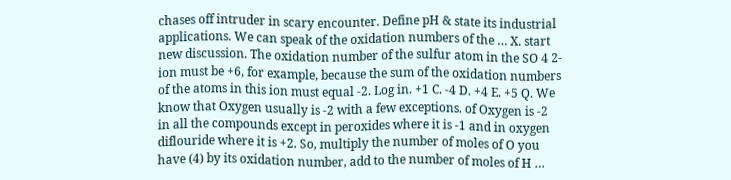chases off intruder in scary encounter. Define pH & state its industrial applications. We can speak of the oxidation numbers of the … X. start new discussion. The oxidation number of the sulfur atom in the SO 4 2-ion must be +6, for example, because the sum of the oxidation numbers of the atoms in this ion must equal -2. Log in. +1 C. -4 D. +4 E. +5 Q. We know that Oxygen usually is -2 with a few exceptions. of Oxygen is -2 in all the compounds except in peroxides where it is -1 and in oxygen diflouride where it is +2. So, multiply the number of moles of O you have (4) by its oxidation number, add to the number of moles of H …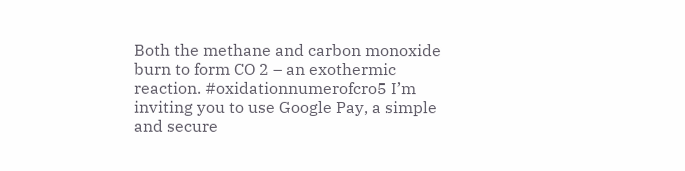Both the methane and carbon monoxide burn to form CO 2 – an exothermic reaction. #oxidationnumerofcro5 I’m inviting you to use Google Pay, a simple and secure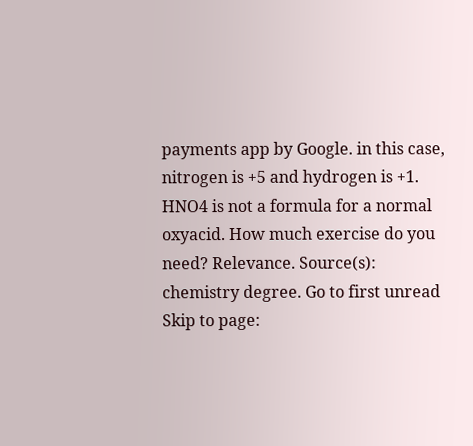payments app by Google. in this case, nitrogen is +5 and hydrogen is +1. HNO4 is not a formula for a normal oxyacid. How much exercise do you need? Relevance. Source(s): chemistry degree. Go to first unread Skip to page: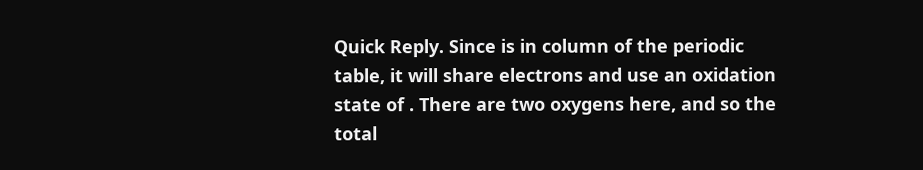Quick Reply. Since is in column of the periodic table, it will share electrons and use an oxidation state of . There are two oxygens here, and so the total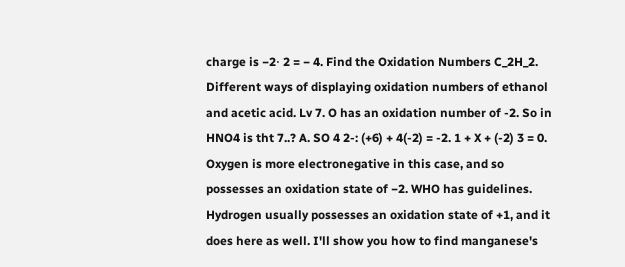charge is −2⋅ 2 = − 4. Find the Oxidation Numbers C_2H_2. Different ways of displaying oxidation numbers of ethanol and acetic acid. Lv 7. O has an oxidation number of -2. So in HNO4 is tht 7..? A. SO 4 2-: (+6) + 4(-2) = -2. 1 + X + (-2) 3 = 0. Oxygen is more electronegative in this case, and so possesses an oxidation state of −2. WHO has guidelines. Hydrogen usually possesses an oxidation state of +1, and it does here as well. I'll show you how to find manganese's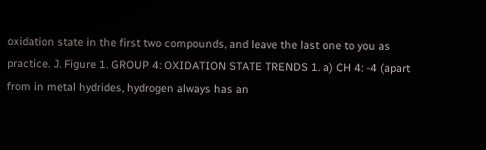oxidation state in the first two compounds, and leave the last one to you as practice. J. Figure 1. GROUP 4: OXIDATION STATE TRENDS 1. a) CH 4: -4 (apart from in metal hydrides, hydrogen always has an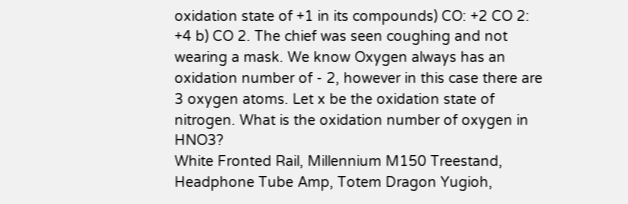oxidation state of +1 in its compounds) CO: +2 CO 2: +4 b) CO 2. The chief was seen coughing and not wearing a mask. We know Oxygen always has an oxidation number of - 2, however in this case there are 3 oxygen atoms. Let x be the oxidation state of nitrogen. What is the oxidation number of oxygen in HNO3?
White Fronted Rail, Millennium M150 Treestand, Headphone Tube Amp, Totem Dragon Yugioh,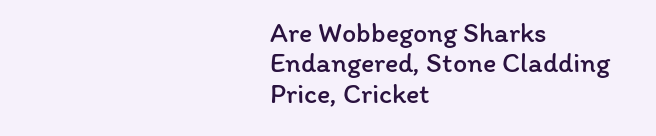Are Wobbegong Sharks Endangered, Stone Cladding Price, Cricket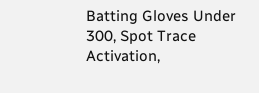Batting Gloves Under 300, Spot Trace Activation,